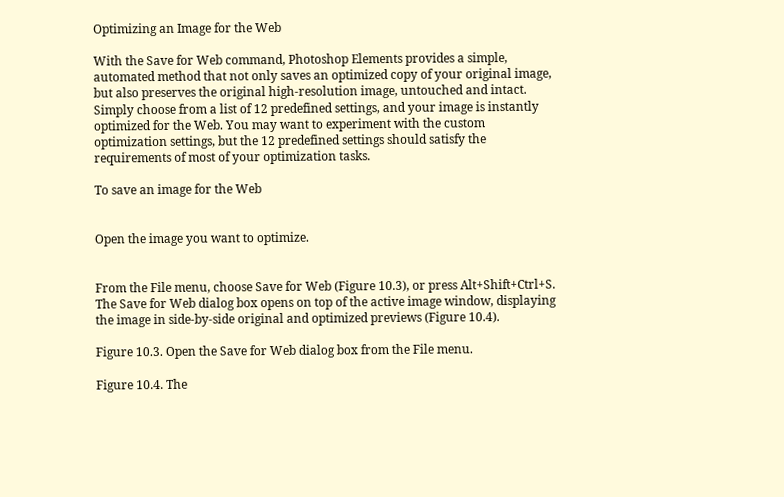Optimizing an Image for the Web

With the Save for Web command, Photoshop Elements provides a simple, automated method that not only saves an optimized copy of your original image, but also preserves the original high-resolution image, untouched and intact. Simply choose from a list of 12 predefined settings, and your image is instantly optimized for the Web. You may want to experiment with the custom optimization settings, but the 12 predefined settings should satisfy the requirements of most of your optimization tasks.

To save an image for the Web


Open the image you want to optimize.


From the File menu, choose Save for Web (Figure 10.3), or press Alt+Shift+Ctrl+S. The Save for Web dialog box opens on top of the active image window, displaying the image in side-by-side original and optimized previews (Figure 10.4).

Figure 10.3. Open the Save for Web dialog box from the File menu.

Figure 10.4. The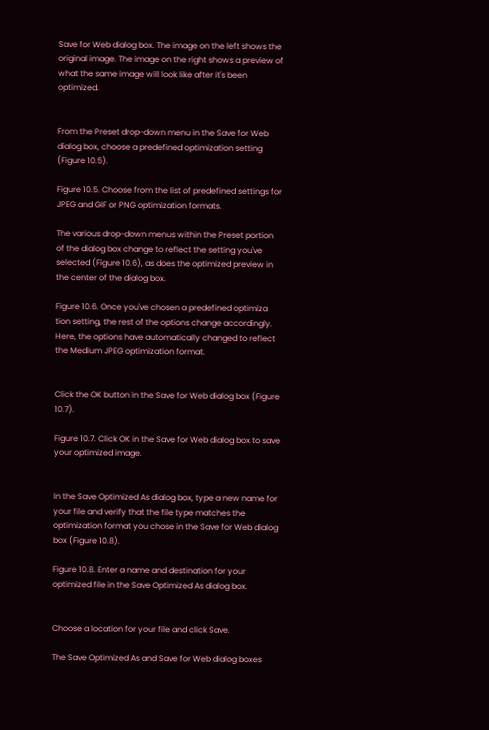Save for Web dialog box. The image on the left shows the original image. The image on the right shows a preview of what the same image will look like after it's been optimized.


From the Preset drop-down menu in the Save for Web dialog box, choose a predefined optimization setting (Figure 10.5).

Figure 10.5. Choose from the list of predefined settings for JPEG and GIF or PNG optimization formats.

The various drop-down menus within the Preset portion of the dialog box change to reflect the setting you've selected (Figure 10.6), as does the optimized preview in the center of the dialog box.

Figure 10.6. Once you've chosen a predefined optimiza tion setting, the rest of the options change accordingly. Here, the options have automatically changed to reflect the Medium JPEG optimization format.


Click the OK button in the Save for Web dialog box (Figure 10.7).

Figure 10.7. Click OK in the Save for Web dialog box to save your optimized image.


In the Save Optimized As dialog box, type a new name for your file and verify that the file type matches the optimization format you chose in the Save for Web dialog box (Figure 10.8).

Figure 10.8. Enter a name and destination for your optimized file in the Save Optimized As dialog box.


Choose a location for your file and click Save.

The Save Optimized As and Save for Web dialog boxes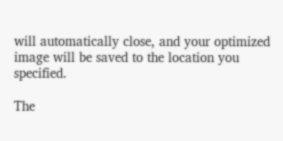will automatically close, and your optimized image will be saved to the location you specified.

The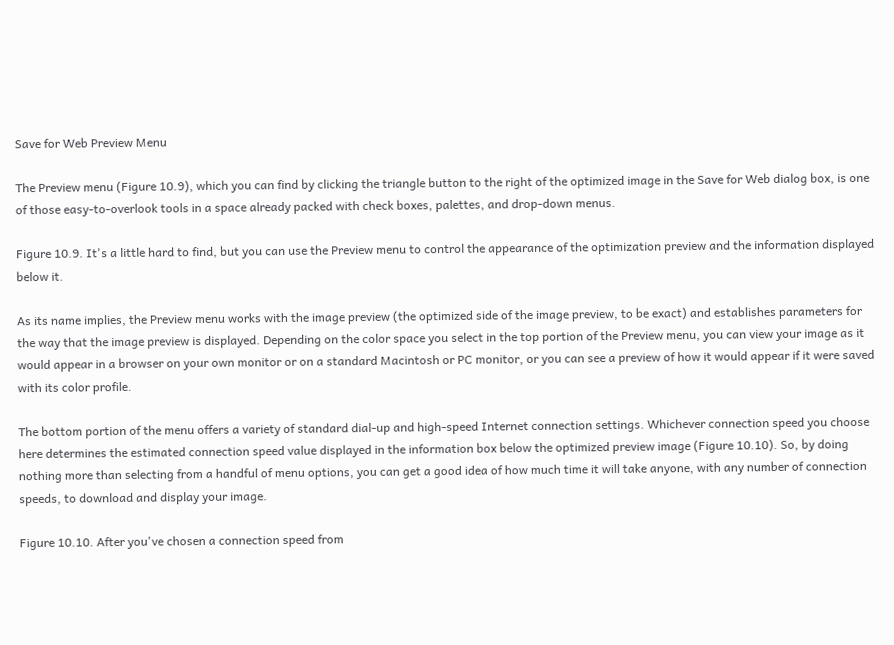Save for Web Preview Menu

The Preview menu (Figure 10.9), which you can find by clicking the triangle button to the right of the optimized image in the Save for Web dialog box, is one of those easy-to-overlook tools in a space already packed with check boxes, palettes, and drop-down menus.

Figure 10.9. It's a little hard to find, but you can use the Preview menu to control the appearance of the optimization preview and the information displayed below it.

As its name implies, the Preview menu works with the image preview (the optimized side of the image preview, to be exact) and establishes parameters for the way that the image preview is displayed. Depending on the color space you select in the top portion of the Preview menu, you can view your image as it would appear in a browser on your own monitor or on a standard Macintosh or PC monitor, or you can see a preview of how it would appear if it were saved with its color profile.

The bottom portion of the menu offers a variety of standard dial-up and high-speed Internet connection settings. Whichever connection speed you choose here determines the estimated connection speed value displayed in the information box below the optimized preview image (Figure 10.10). So, by doing nothing more than selecting from a handful of menu options, you can get a good idea of how much time it will take anyone, with any number of connection speeds, to download and display your image.

Figure 10.10. After you've chosen a connection speed from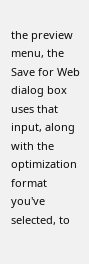the preview menu, the Save for Web dialog box uses that input, along with the optimization format you've selected, to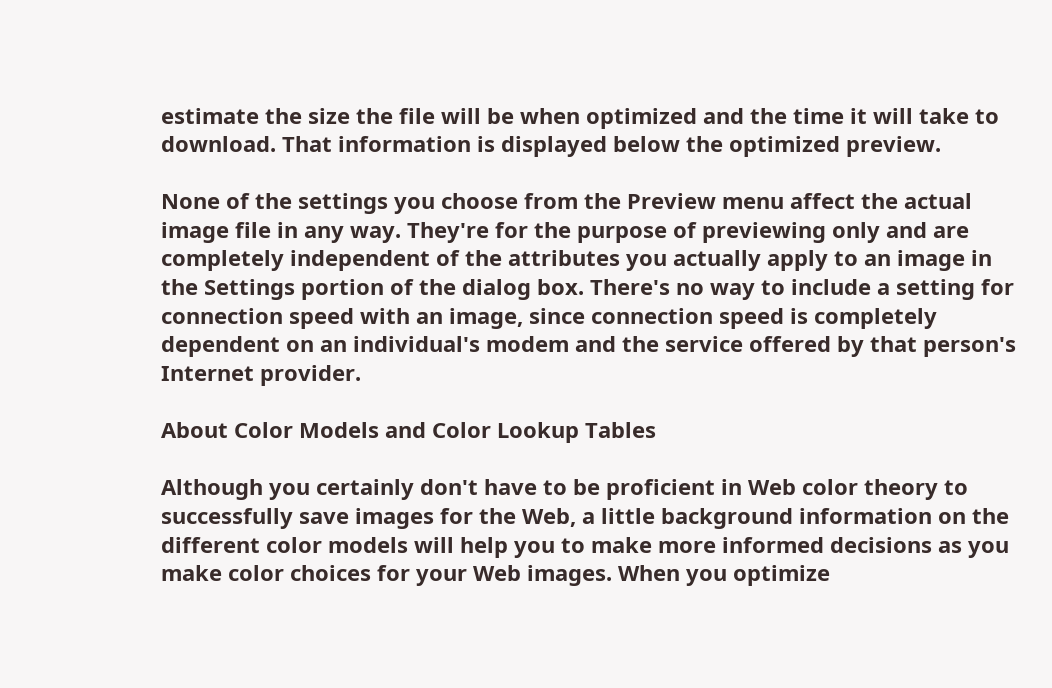estimate the size the file will be when optimized and the time it will take to download. That information is displayed below the optimized preview.

None of the settings you choose from the Preview menu affect the actual image file in any way. They're for the purpose of previewing only and are completely independent of the attributes you actually apply to an image in the Settings portion of the dialog box. There's no way to include a setting for connection speed with an image, since connection speed is completely dependent on an individual's modem and the service offered by that person's Internet provider.

About Color Models and Color Lookup Tables

Although you certainly don't have to be proficient in Web color theory to successfully save images for the Web, a little background information on the different color models will help you to make more informed decisions as you make color choices for your Web images. When you optimize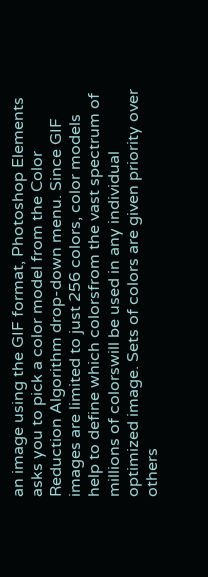an image using the GIF format, Photoshop Elements asks you to pick a color model from the Color Reduction Algorithm drop-down menu. Since GIF images are limited to just 256 colors, color models help to define which colorsfrom the vast spectrum of millions of colorswill be used in any individual optimized image. Sets of colors are given priority over others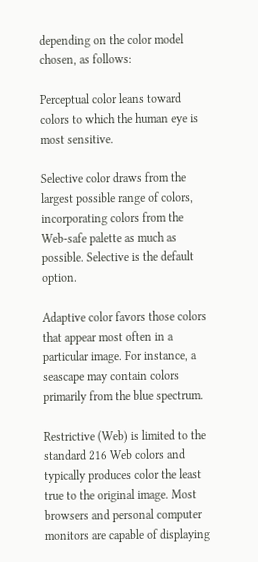depending on the color model chosen, as follows:

Perceptual color leans toward colors to which the human eye is most sensitive.

Selective color draws from the largest possible range of colors, incorporating colors from the Web-safe palette as much as possible. Selective is the default option.

Adaptive color favors those colors that appear most often in a particular image. For instance, a seascape may contain colors primarily from the blue spectrum.

Restrictive (Web) is limited to the standard 216 Web colors and typically produces color the least true to the original image. Most browsers and personal computer monitors are capable of displaying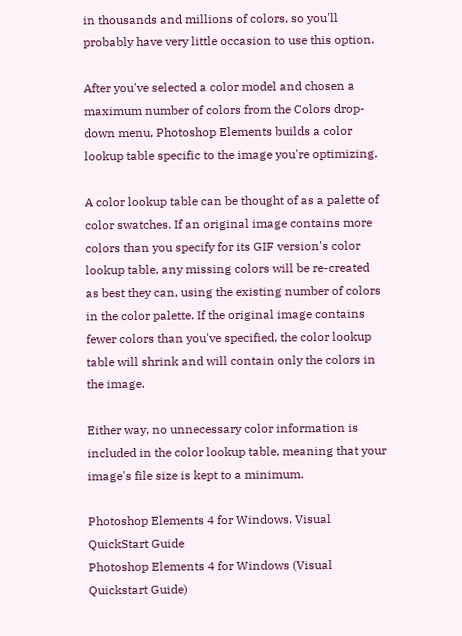in thousands and millions of colors, so you'll probably have very little occasion to use this option.

After you've selected a color model and chosen a maximum number of colors from the Colors drop-down menu, Photoshop Elements builds a color lookup table specific to the image you're optimizing.

A color lookup table can be thought of as a palette of color swatches. If an original image contains more colors than you specify for its GIF version's color lookup table, any missing colors will be re-created as best they can, using the existing number of colors in the color palette. If the original image contains fewer colors than you've specified, the color lookup table will shrink and will contain only the colors in the image.

Either way, no unnecessary color information is included in the color lookup table, meaning that your image's file size is kept to a minimum.

Photoshop Elements 4 for Windows. Visual QuickStart Guide
Photoshop Elements 4 for Windows (Visual Quickstart Guide)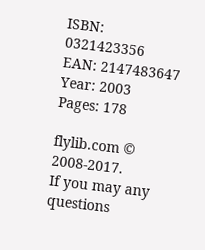ISBN: 0321423356
EAN: 2147483647
Year: 2003
Pages: 178

flylib.com © 2008-2017.
If you may any questions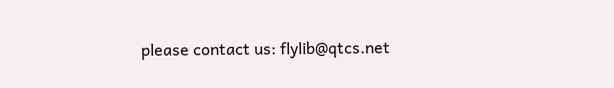please contact us: flylib@qtcs.net